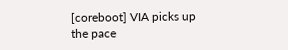[coreboot] VIA picks up the pace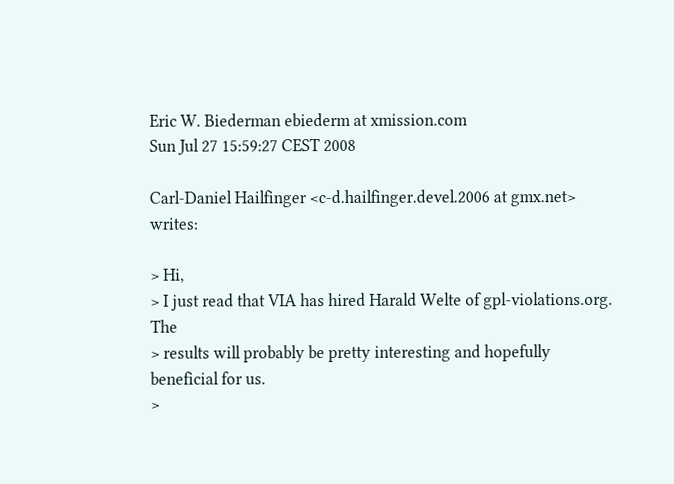Eric W. Biederman ebiederm at xmission.com
Sun Jul 27 15:59:27 CEST 2008

Carl-Daniel Hailfinger <c-d.hailfinger.devel.2006 at gmx.net> writes:

> Hi,
> I just read that VIA has hired Harald Welte of gpl-violations.org. The
> results will probably be pretty interesting and hopefully beneficial for us.
>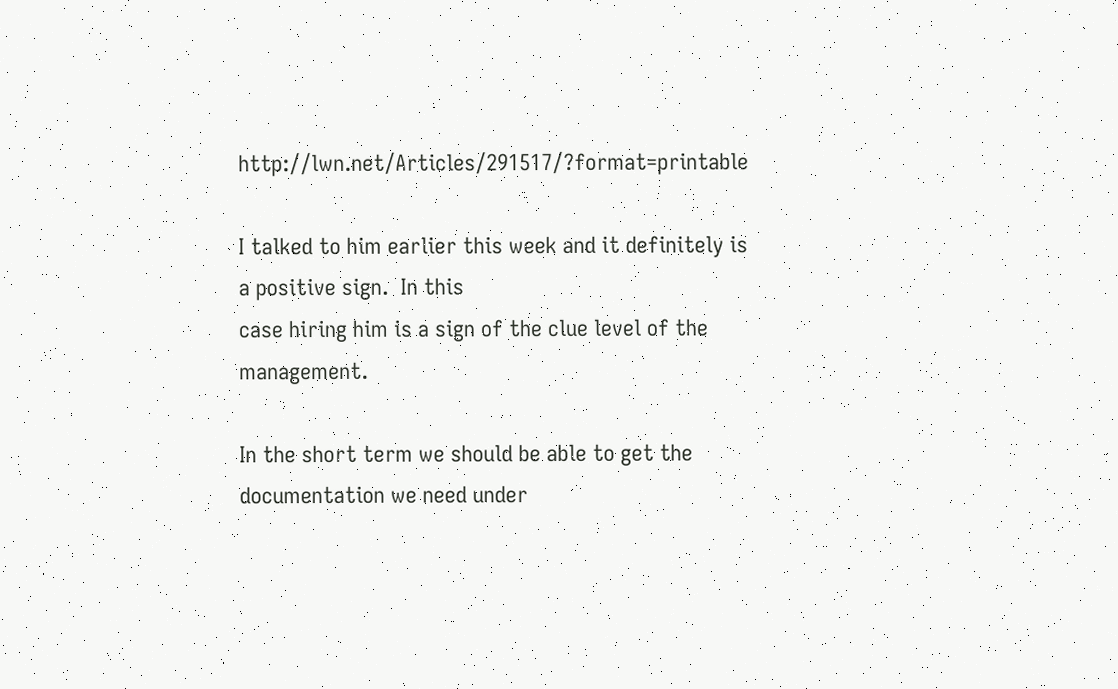http://lwn.net/Articles/291517/?format=printable

I talked to him earlier this week and it definitely is a positive sign.  In this
case hiring him is a sign of the clue level of the management.

In the short term we should be able to get the documentation we need under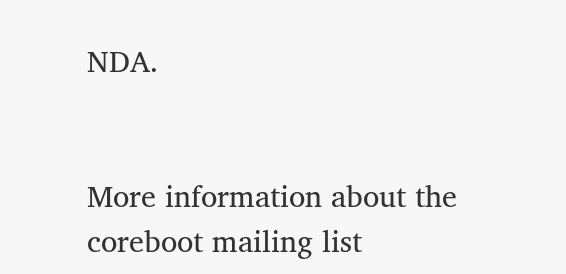NDA.


More information about the coreboot mailing list